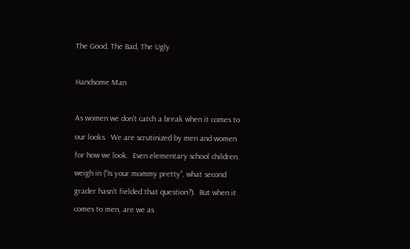The Good, The Bad, The Ugly

Handsome Man

As women we don’t catch a break when it comes to our looks.  We are scrutinized by men and women for how we look.  Even elementary school children weigh in (“Is your mommy pretty”, what second grader hasn’t fielded that question?).  But when it comes to men, are we as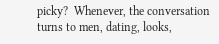picky?  Whenever, the conversation turns to men, dating, looks,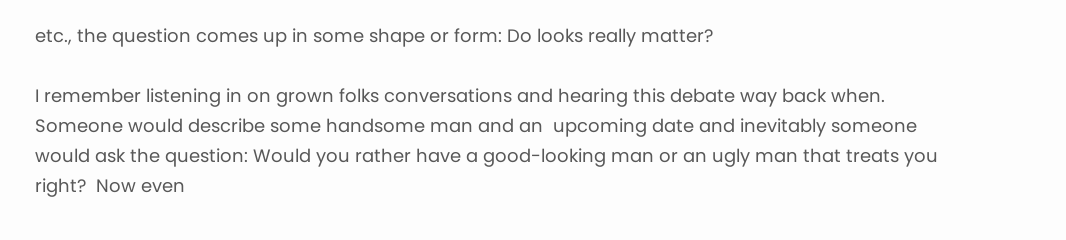etc., the question comes up in some shape or form: Do looks really matter?

I remember listening in on grown folks conversations and hearing this debate way back when.  Someone would describe some handsome man and an  upcoming date and inevitably someone would ask the question: Would you rather have a good-looking man or an ugly man that treats you right?  Now even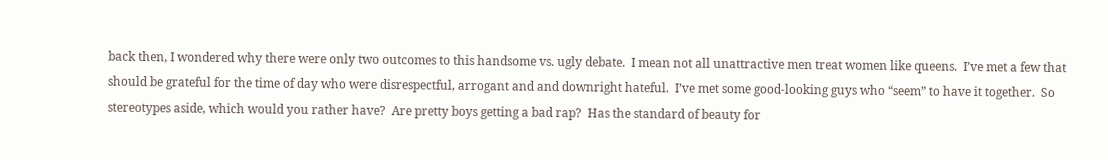back then, I wondered why there were only two outcomes to this handsome vs. ugly debate.  I mean not all unattractive men treat women like queens.  I’ve met a few that should be grateful for the time of day who were disrespectful, arrogant and and downright hateful.  I’ve met some good-looking guys who “seem” to have it together.  So stereotypes aside, which would you rather have?  Are pretty boys getting a bad rap?  Has the standard of beauty for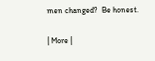men changed?  Be honest.

| More |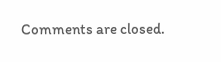Comments are closed.